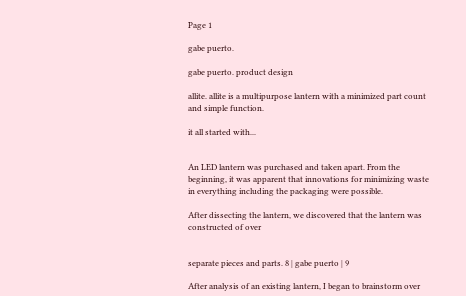Page 1

gabe puerto.

gabe puerto. product design

allite. allite is a multipurpose lantern with a minimized part count and simple function.

it all started with...


An LED lantern was purchased and taken apart. From the beginning, it was apparent that innovations for minimizing waste in everything including the packaging were possible.

After dissecting the lantern, we discovered that the lantern was constructed of over


separate pieces and parts. 8 | gabe puerto | 9

After analysis of an existing lantern, I began to brainstorm over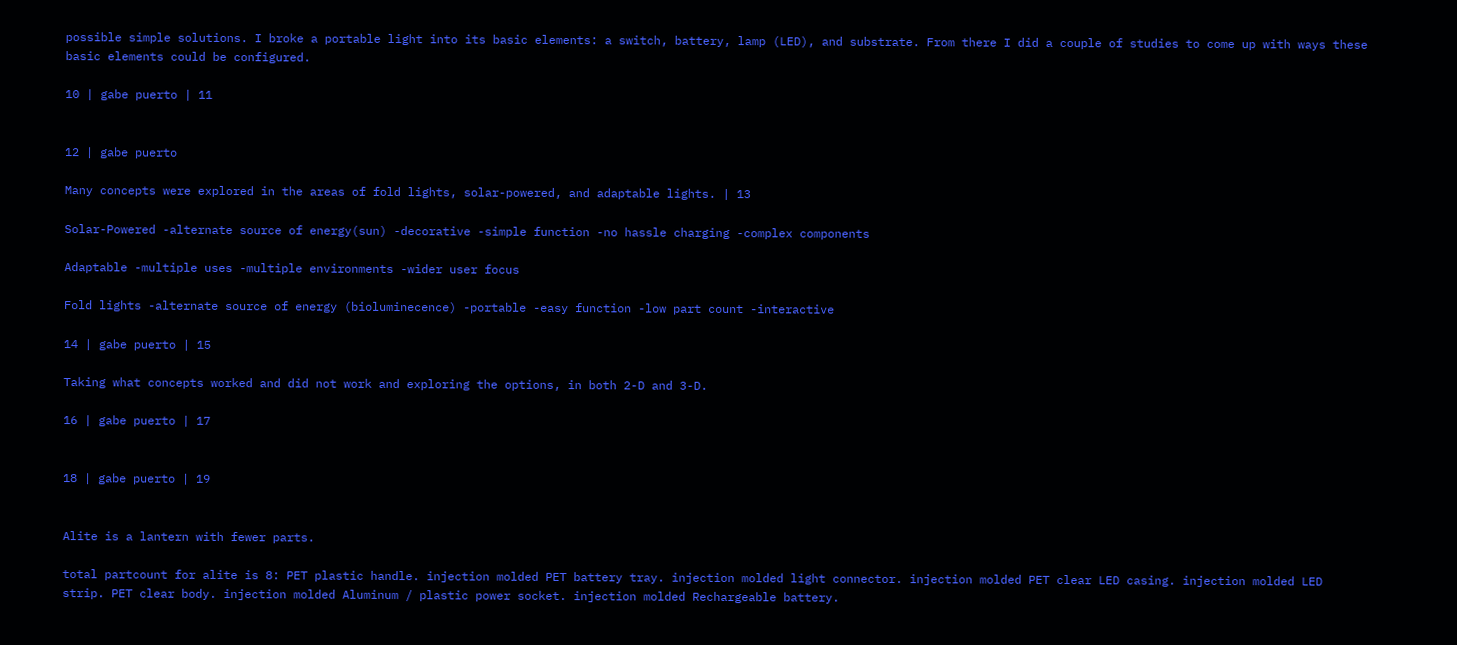possible simple solutions. I broke a portable light into its basic elements: a switch, battery, lamp (LED), and substrate. From there I did a couple of studies to come up with ways these basic elements could be configured.

10 | gabe puerto | 11


12 | gabe puerto

Many concepts were explored in the areas of fold lights, solar-powered, and adaptable lights. | 13

Solar-Powered -alternate source of energy(sun) -decorative -simple function -no hassle charging -complex components

Adaptable -multiple uses -multiple environments -wider user focus

Fold lights -alternate source of energy (bioluminecence) -portable -easy function -low part count -interactive

14 | gabe puerto | 15

Taking what concepts worked and did not work and exploring the options, in both 2-D and 3-D.

16 | gabe puerto | 17


18 | gabe puerto | 19


Alite is a lantern with fewer parts.

total partcount for alite is 8: PET plastic handle. injection molded PET battery tray. injection molded light connector. injection molded PET clear LED casing. injection molded LED strip. PET clear body. injection molded Aluminum / plastic power socket. injection molded Rechargeable battery.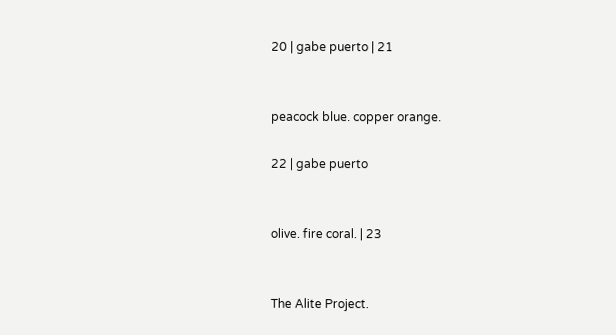20 | gabe puerto | 21


peacock blue. copper orange.

22 | gabe puerto


olive. fire coral. | 23


The Alite Project.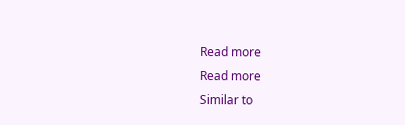Read more
Read more
Similar to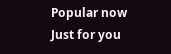Popular now
Just for you